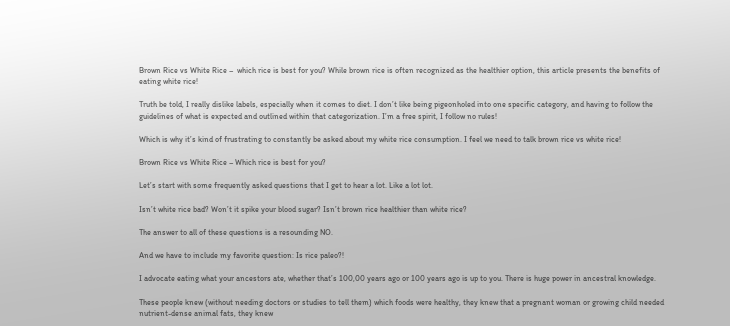Brown Rice vs White Rice –  which rice is best for you? While brown rice is often recognized as the healthier option, this article presents the benefits of eating white rice!

Truth be told, I really dislike labels, especially when it comes to diet. I don’t like being pigeonholed into one specific category, and having to follow the guidelines of what is expected and outlined within that categorization. I’m a free spirit, I follow no rules!

Which is why it’s kind of frustrating to constantly be asked about my white rice consumption. I feel we need to talk brown rice vs white rice!

Brown Rice vs White Rice – Which rice is best for you?

Let’s start with some frequently asked questions that I get to hear a lot. Like a lot lot.

Isn’t white rice bad? Won’t it spike your blood sugar? Isn’t brown rice healthier than white rice?

The answer to all of these questions is a resounding NO.

And we have to include my favorite question: Is rice paleo?!

I advocate eating what your ancestors ate, whether that’s 100,00 years ago or 100 years ago is up to you. There is huge power in ancestral knowledge.

These people knew (without needing doctors or studies to tell them) which foods were healthy, they knew that a pregnant woman or growing child needed nutrient-dense animal fats, they knew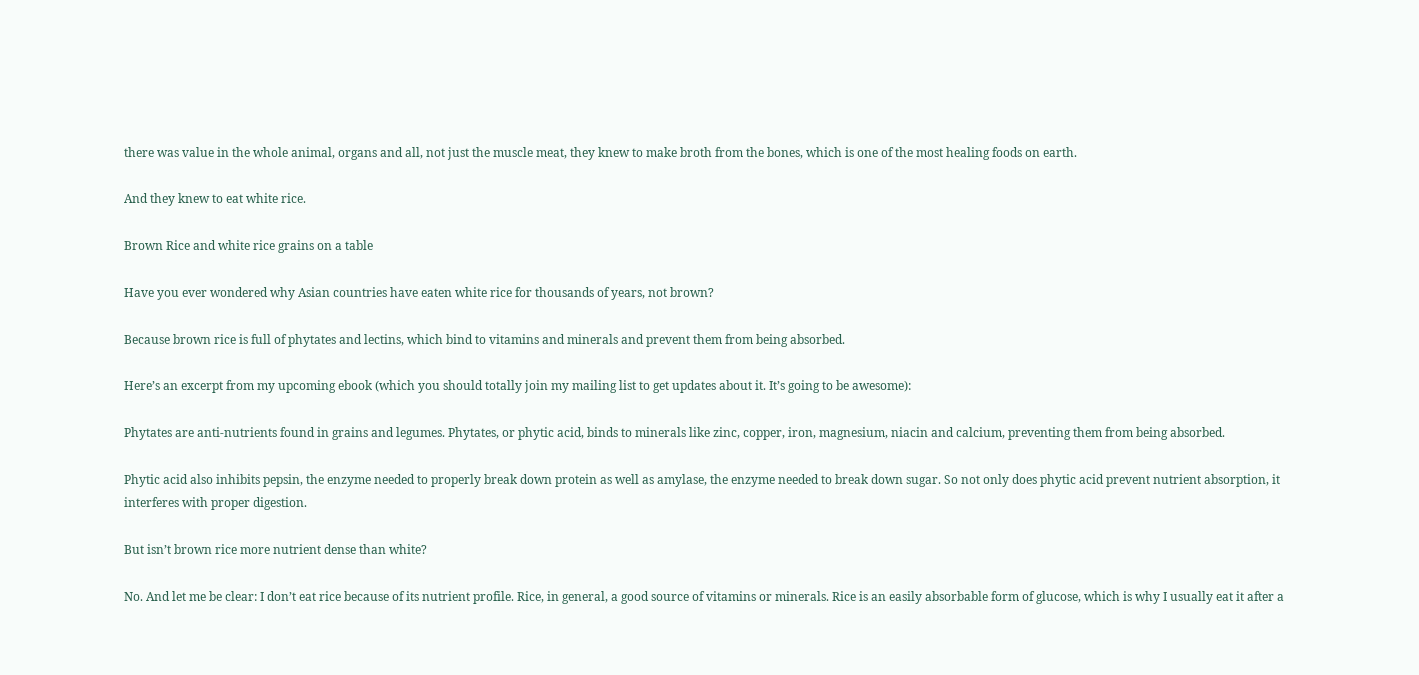there was value in the whole animal, organs and all, not just the muscle meat, they knew to make broth from the bones, which is one of the most healing foods on earth.

And they knew to eat white rice.

Brown Rice and white rice grains on a table

Have you ever wondered why Asian countries have eaten white rice for thousands of years, not brown?

Because brown rice is full of phytates and lectins, which bind to vitamins and minerals and prevent them from being absorbed.

Here’s an excerpt from my upcoming ebook (which you should totally join my mailing list to get updates about it. It’s going to be awesome):

Phytates are anti-nutrients found in grains and legumes. Phytates, or phytic acid, binds to minerals like zinc, copper, iron, magnesium, niacin and calcium, preventing them from being absorbed.

Phytic acid also inhibits pepsin, the enzyme needed to properly break down protein as well as amylase, the enzyme needed to break down sugar. So not only does phytic acid prevent nutrient absorption, it interferes with proper digestion.

But isn’t brown rice more nutrient dense than white?

No. And let me be clear: I don’t eat rice because of its nutrient profile. Rice, in general, a good source of vitamins or minerals. Rice is an easily absorbable form of glucose, which is why I usually eat it after a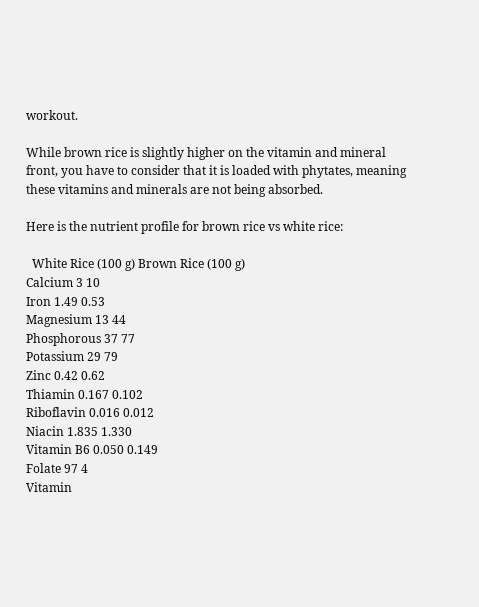workout.

While brown rice is slightly higher on the vitamin and mineral front, you have to consider that it is loaded with phytates, meaning these vitamins and minerals are not being absorbed.

Here is the nutrient profile for brown rice vs white rice:

  White Rice (100 g) Brown Rice (100 g)
Calcium 3 10
Iron 1.49 0.53
Magnesium 13 44
Phosphorous 37 77
Potassium 29 79
Zinc 0.42 0.62
Thiamin 0.167 0.102
Riboflavin 0.016 0.012
Niacin 1.835 1.330
Vitamin B6 0.050 0.149
Folate 97 4
Vitamin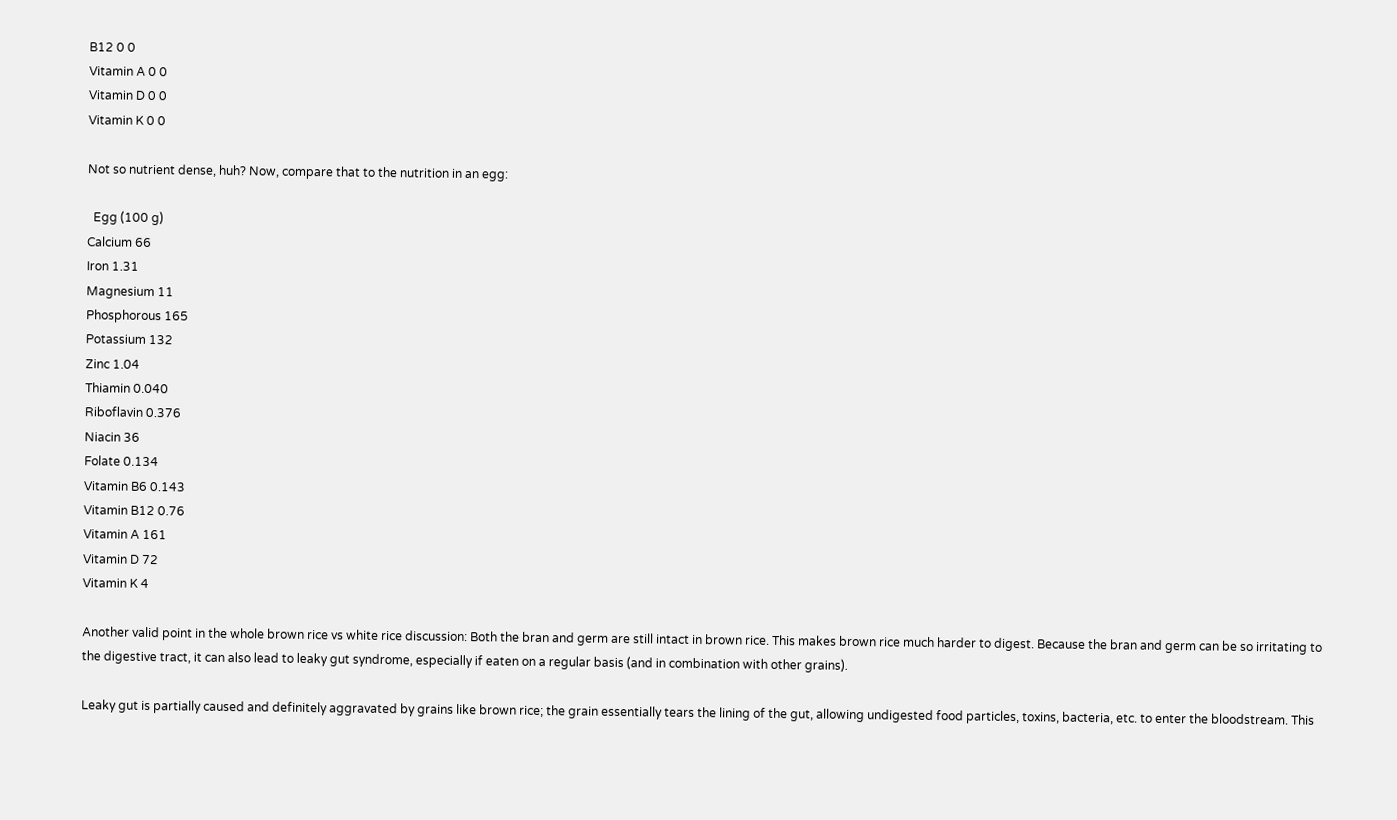B12 0 0
Vitamin A 0 0
Vitamin D 0 0
Vitamin K 0 0

Not so nutrient dense, huh? Now, compare that to the nutrition in an egg:

  Egg (100 g)
Calcium 66
Iron 1.31
Magnesium 11
Phosphorous 165
Potassium 132
Zinc 1.04
Thiamin 0.040
Riboflavin 0.376
Niacin 36
Folate 0.134
Vitamin B6 0.143
Vitamin B12 0.76
Vitamin A 161
Vitamin D 72
Vitamin K 4

Another valid point in the whole brown rice vs white rice discussion: Both the bran and germ are still intact in brown rice. This makes brown rice much harder to digest. Because the bran and germ can be so irritating to the digestive tract, it can also lead to leaky gut syndrome, especially if eaten on a regular basis (and in combination with other grains).

Leaky gut is partially caused and definitely aggravated by grains like brown rice; the grain essentially tears the lining of the gut, allowing undigested food particles, toxins, bacteria, etc. to enter the bloodstream. This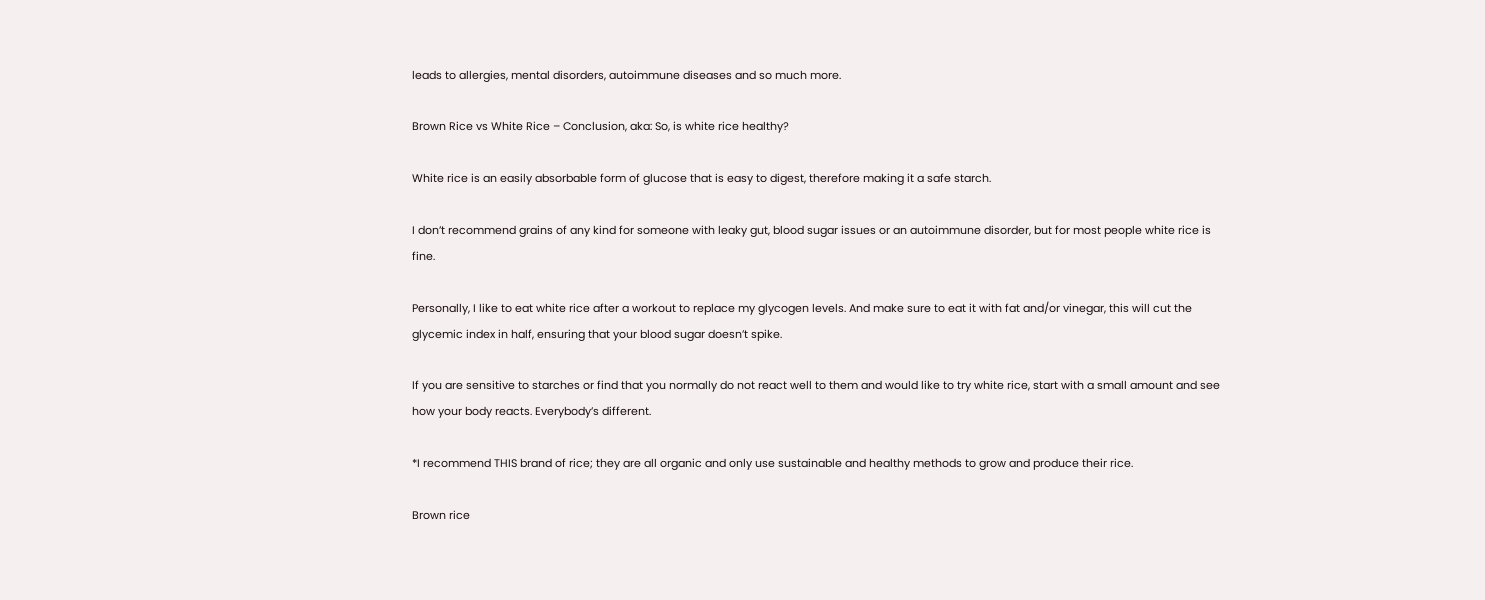leads to allergies, mental disorders, autoimmune diseases and so much more.

Brown Rice vs White Rice – Conclusion, aka: So, is white rice healthy?

White rice is an easily absorbable form of glucose that is easy to digest, therefore making it a safe starch.

I don’t recommend grains of any kind for someone with leaky gut, blood sugar issues or an autoimmune disorder, but for most people white rice is fine.

Personally, I like to eat white rice after a workout to replace my glycogen levels. And make sure to eat it with fat and/or vinegar, this will cut the glycemic index in half, ensuring that your blood sugar doesn’t spike.

If you are sensitive to starches or find that you normally do not react well to them and would like to try white rice, start with a small amount and see how your body reacts. Everybody’s different.

*I recommend THIS brand of rice; they are all organic and only use sustainable and healthy methods to grow and produce their rice.

Brown rice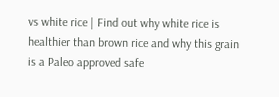vs white rice | Find out why white rice is healthier than brown rice and why this grain is a Paleo approved safe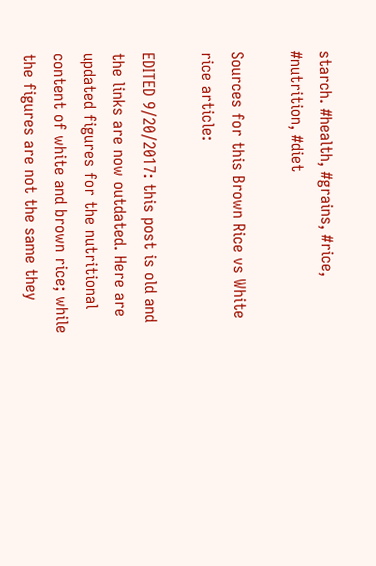starch. #health, #grains, #rice, #nutrition, #diet

Sources for this Brown Rice vs White rice article:

EDITED 9/20/2017: this post is old and the links are now outdated. Here are updated figures for the nutritional content of white and brown rice; while the figures are not the same they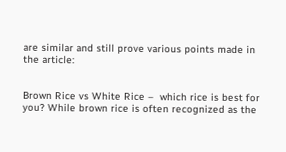are similar and still prove various points made in the article:


Brown Rice vs White Rice –  which rice is best for you? While brown rice is often recognized as the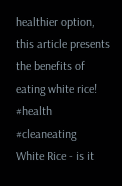healthier option, this article presents the benefits of eating white rice! #health #cleaneating
White Rice - is it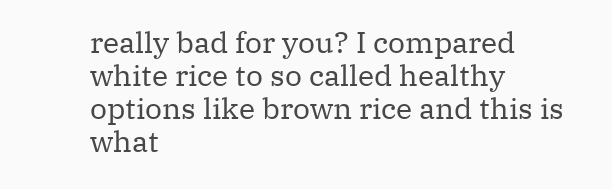really bad for you? I compared white rice to so called healthy options like brown rice and this is what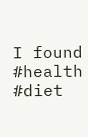I found #health #diet